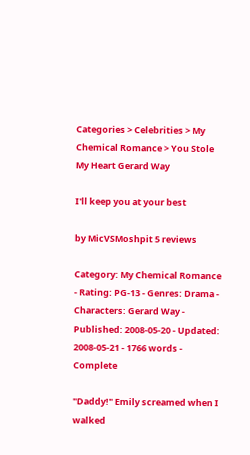Categories > Celebrities > My Chemical Romance > You Stole My Heart Gerard Way

I'll keep you at your best

by MicVSMoshpit 5 reviews

Category: My Chemical Romance - Rating: PG-13 - Genres: Drama - Characters: Gerard Way - Published: 2008-05-20 - Updated: 2008-05-21 - 1766 words - Complete

"Daddy!" Emily screamed when I walked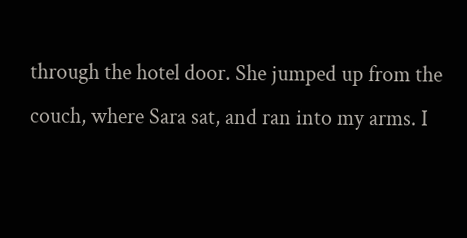through the hotel door. She jumped up from the couch, where Sara sat, and ran into my arms. I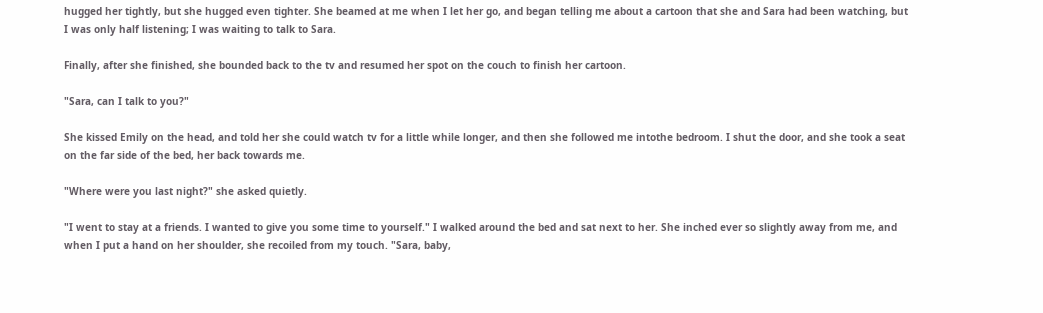hugged her tightly, but she hugged even tighter. She beamed at me when I let her go, and began telling me about a cartoon that she and Sara had been watching, but I was only half listening; I was waiting to talk to Sara.

Finally, after she finished, she bounded back to the tv and resumed her spot on the couch to finish her cartoon.

"Sara, can I talk to you?"

She kissed Emily on the head, and told her she could watch tv for a little while longer, and then she followed me intothe bedroom. I shut the door, and she took a seat on the far side of the bed, her back towards me.

"Where were you last night?" she asked quietly.

"I went to stay at a friends. I wanted to give you some time to yourself." I walked around the bed and sat next to her. She inched ever so slightly away from me, and when I put a hand on her shoulder, she recoiled from my touch. "Sara, baby,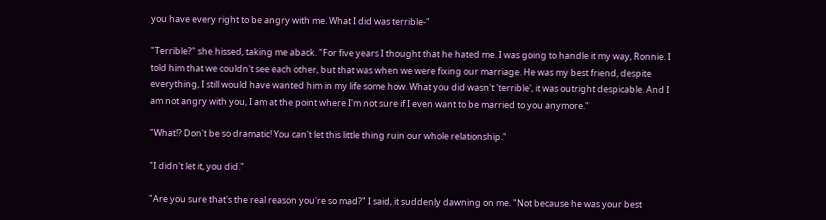you have every right to be angry with me. What I did was terrible-"

"Terrible?" she hissed, taking me aback. "For five years I thought that he hated me. I was going to handle it my way, Ronnie. I told him that we couldn't see each other, but that was when we were fixing our marriage. He was my best friend, despite everything, I still would have wanted him in my life some how. What you did wasn't 'terrible', it was outright despicable. And I am not angry with you, I am at the point where I'm not sure if I even want to be married to you anymore."

"What!? Don't be so dramatic! You can't let this little thing ruin our whole relationship."

"I didn't let it, you did."

"Are you sure that's the real reason you're so mad?" I said, it suddenly dawning on me. "Not because he was your best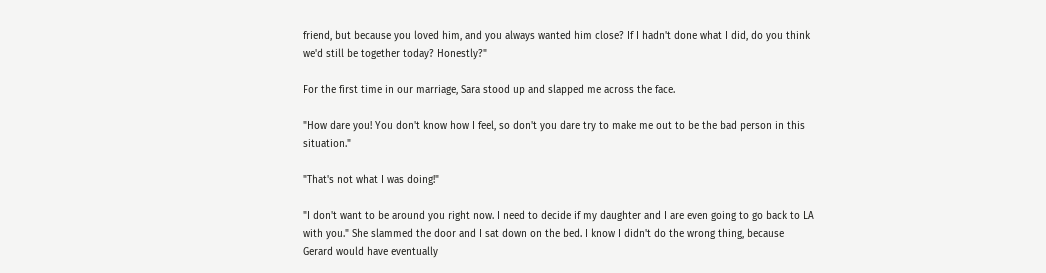friend, but because you loved him, and you always wanted him close? If I hadn't done what I did, do you think we'd still be together today? Honestly?"

For the first time in our marriage, Sara stood up and slapped me across the face.

"How dare you! You don't know how I feel, so don't you dare try to make me out to be the bad person in this situation."

"That's not what I was doing!"

"I don't want to be around you right now. I need to decide if my daughter and I are even going to go back to LA with you." She slammed the door and I sat down on the bed. I know I didn't do the wrong thing, because Gerard would have eventually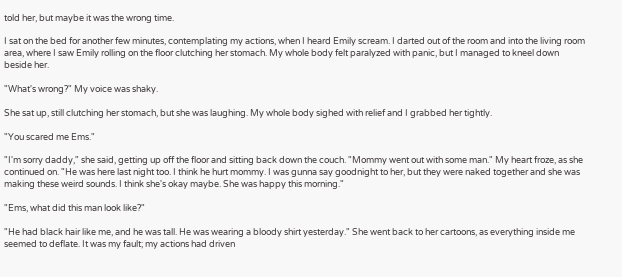told her, but maybe it was the wrong time.

I sat on the bed for another few minutes, contemplating my actions, when I heard Emily scream. I darted out of the room and into the living room area, where I saw Emily rolling on the floor clutching her stomach. My whole body felt paralyzed with panic, but I managed to kneel down beside her.

"What's wrong?" My voice was shaky.

She sat up, still clutching her stomach, but she was laughing. My whole body sighed with relief and I grabbed her tightly.

"You scared me Ems."

"I'm sorry daddy," she said, getting up off the floor and sitting back down the couch. "Mommy went out with some man." My heart froze, as she continued on. "He was here last night too. I think he hurt mommy. I was gunna say goodnight to her, but they were naked together and she was making these weird sounds. I think she's okay maybe. She was happy this morning."

"Ems, what did this man look like?"

"He had black hair like me, and he was tall. He was wearing a bloody shirt yesterday." She went back to her cartoons, as everything inside me seemed to deflate. It was my fault; my actions had driven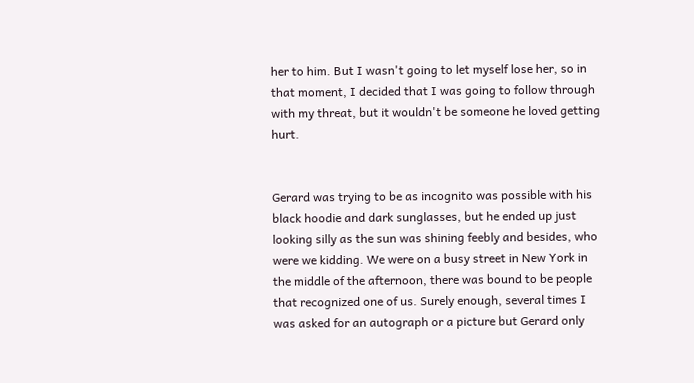her to him. But I wasn't going to let myself lose her, so in that moment, I decided that I was going to follow through with my threat, but it wouldn't be someone he loved getting hurt.


Gerard was trying to be as incognito was possible with his black hoodie and dark sunglasses, but he ended up just looking silly as the sun was shining feebly and besides, who were we kidding. We were on a busy street in New York in the middle of the afternoon, there was bound to be people that recognized one of us. Surely enough, several times I was asked for an autograph or a picture but Gerard only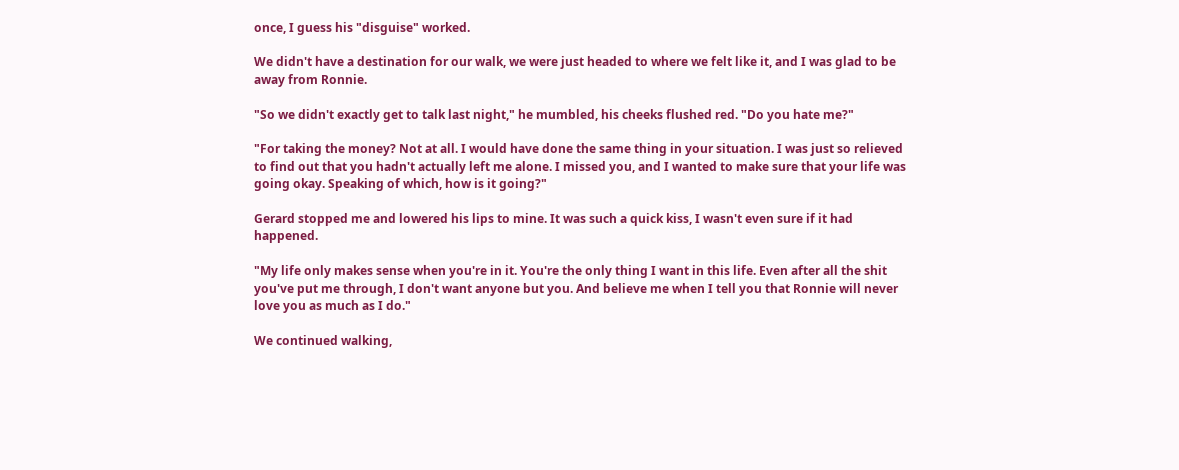once, I guess his "disguise" worked.

We didn't have a destination for our walk, we were just headed to where we felt like it, and I was glad to be away from Ronnie.

"So we didn't exactly get to talk last night," he mumbled, his cheeks flushed red. "Do you hate me?"

"For taking the money? Not at all. I would have done the same thing in your situation. I was just so relieved to find out that you hadn't actually left me alone. I missed you, and I wanted to make sure that your life was going okay. Speaking of which, how is it going?"

Gerard stopped me and lowered his lips to mine. It was such a quick kiss, I wasn't even sure if it had happened.

"My life only makes sense when you're in it. You're the only thing I want in this life. Even after all the shit you've put me through, I don't want anyone but you. And believe me when I tell you that Ronnie will never love you as much as I do."

We continued walking,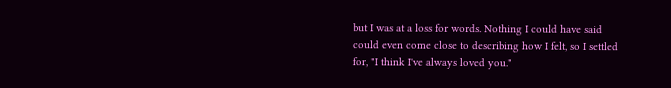but I was at a loss for words. Nothing I could have said could even come close to describing how I felt, so I settled for, "I think I've always loved you."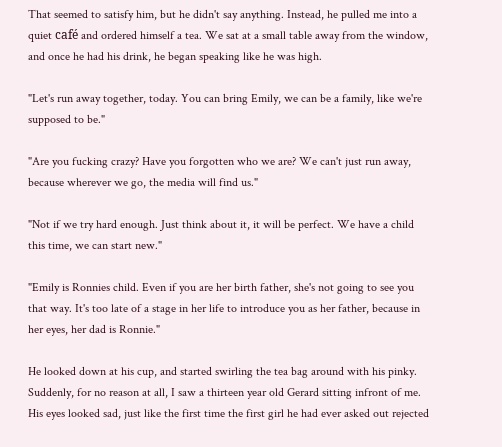That seemed to satisfy him, but he didn't say anything. Instead, he pulled me into a quiet café and ordered himself a tea. We sat at a small table away from the window, and once he had his drink, he began speaking like he was high.

"Let's run away together, today. You can bring Emily, we can be a family, like we're supposed to be."

"Are you fucking crazy? Have you forgotten who we are? We can't just run away, because wherever we go, the media will find us."

"Not if we try hard enough. Just think about it, it will be perfect. We have a child this time, we can start new."

"Emily is Ronnies child. Even if you are her birth father, she's not going to see you that way. It's too late of a stage in her life to introduce you as her father, because in her eyes, her dad is Ronnie."

He looked down at his cup, and started swirling the tea bag around with his pinky. Suddenly, for no reason at all, I saw a thirteen year old Gerard sitting infront of me. His eyes looked sad, just like the first time the first girl he had ever asked out rejected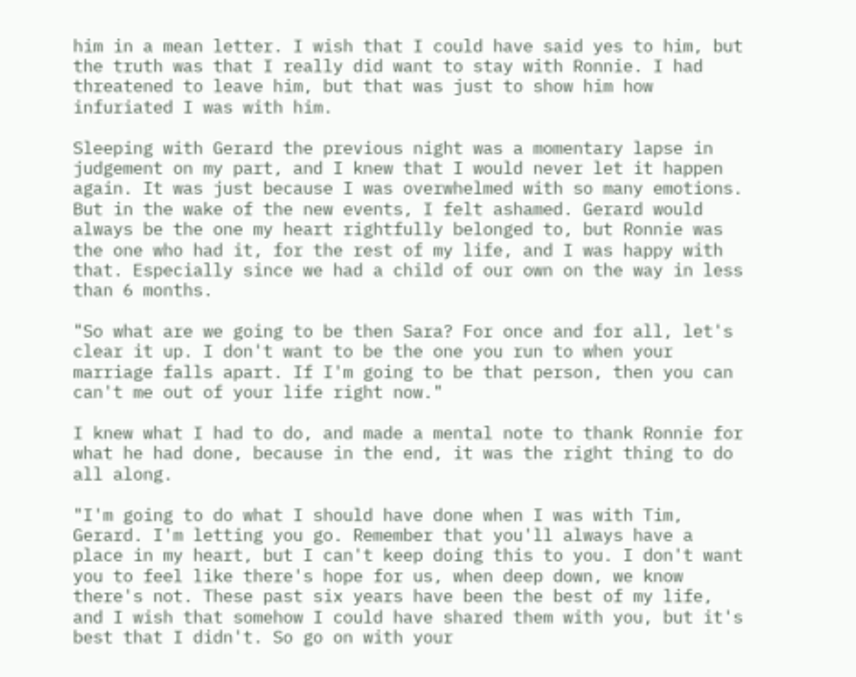him in a mean letter. I wish that I could have said yes to him, but the truth was that I really did want to stay with Ronnie. I had threatened to leave him, but that was just to show him how infuriated I was with him.

Sleeping with Gerard the previous night was a momentary lapse in judgement on my part, and I knew that I would never let it happen again. It was just because I was overwhelmed with so many emotions. But in the wake of the new events, I felt ashamed. Gerard would always be the one my heart rightfully belonged to, but Ronnie was the one who had it, for the rest of my life, and I was happy with that. Especially since we had a child of our own on the way in less than 6 months.

"So what are we going to be then Sara? For once and for all, let's clear it up. I don't want to be the one you run to when your marriage falls apart. If I'm going to be that person, then you can can't me out of your life right now."

I knew what I had to do, and made a mental note to thank Ronnie for what he had done, because in the end, it was the right thing to do all along.

"I'm going to do what I should have done when I was with Tim, Gerard. I'm letting you go. Remember that you'll always have a place in my heart, but I can't keep doing this to you. I don't want you to feel like there's hope for us, when deep down, we know there's not. These past six years have been the best of my life, and I wish that somehow I could have shared them with you, but it's best that I didn't. So go on with your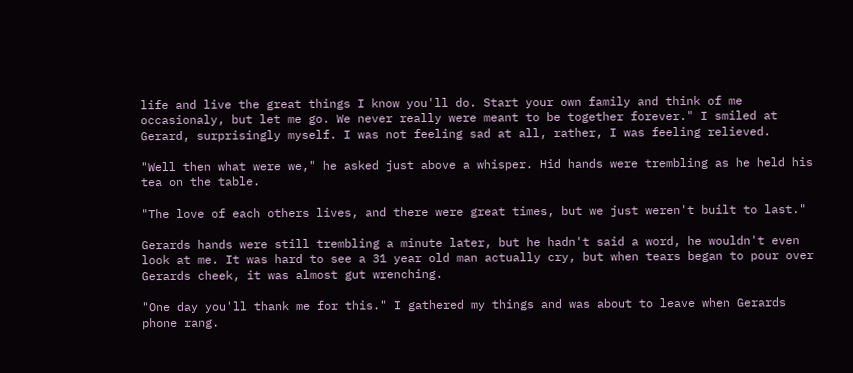life and live the great things I know you'll do. Start your own family and think of me occasionaly, but let me go. We never really were meant to be together forever." I smiled at Gerard, surprisingly myself. I was not feeling sad at all, rather, I was feeling relieved.

"Well then what were we," he asked just above a whisper. Hid hands were trembling as he held his tea on the table.

"The love of each others lives, and there were great times, but we just weren't built to last."

Gerards hands were still trembling a minute later, but he hadn't said a word, he wouldn't even look at me. It was hard to see a 31 year old man actually cry, but when tears began to pour over Gerards cheek, it was almost gut wrenching.

"One day you'll thank me for this." I gathered my things and was about to leave when Gerards phone rang.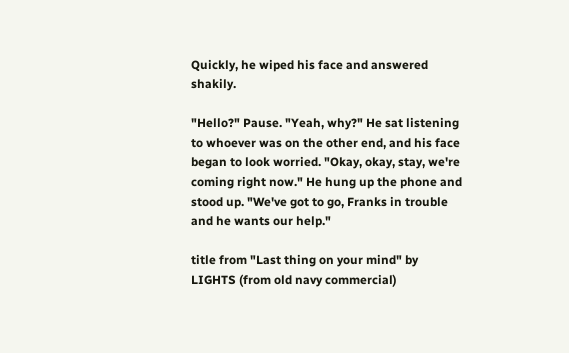Quickly, he wiped his face and answered shakily.

"Hello?" Pause. "Yeah, why?" He sat listening to whoever was on the other end, and his face began to look worried. "Okay, okay, stay, we're coming right now." He hung up the phone and stood up. "We've got to go, Franks in trouble and he wants our help."

title from "Last thing on your mind" by LIGHTS (from old navy commercial)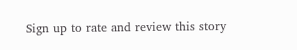Sign up to rate and review this story